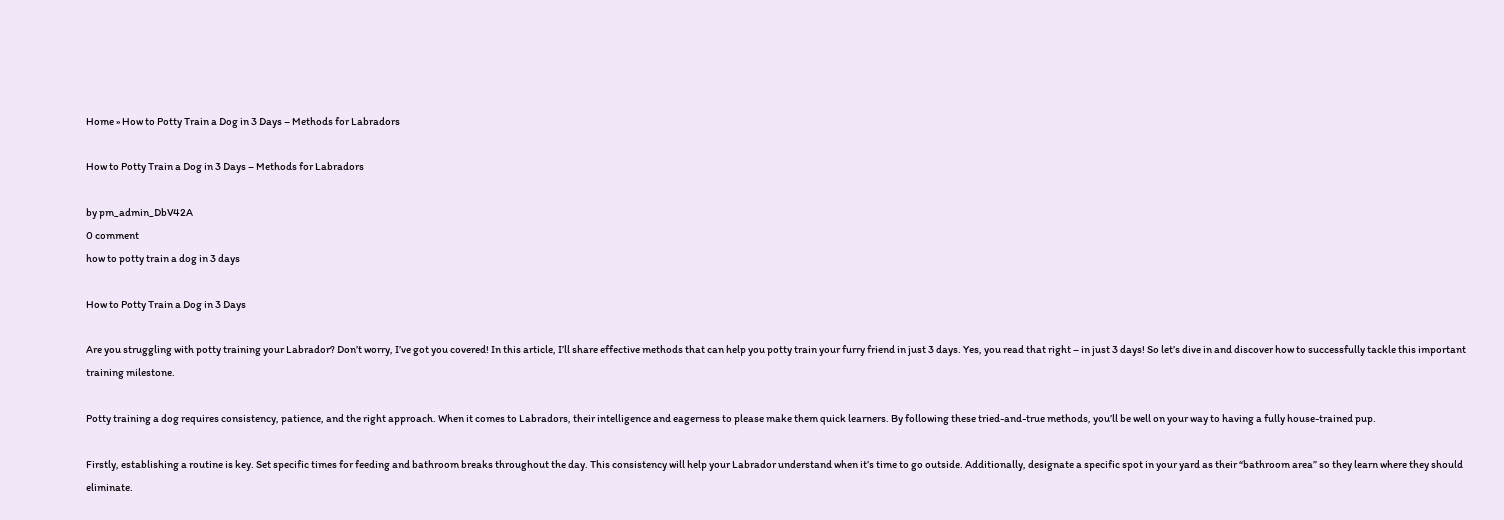Home » How to Potty Train a Dog in 3 Days – Methods for Labradors

How to Potty Train a Dog in 3 Days – Methods for Labradors

by pm_admin_DbV42A
0 comment
how to potty train a dog in 3 days

How to Potty Train a Dog in 3 Days

Are you struggling with potty training your Labrador? Don’t worry, I’ve got you covered! In this article, I’ll share effective methods that can help you potty train your furry friend in just 3 days. Yes, you read that right – in just 3 days! So let’s dive in and discover how to successfully tackle this important training milestone.

Potty training a dog requires consistency, patience, and the right approach. When it comes to Labradors, their intelligence and eagerness to please make them quick learners. By following these tried-and-true methods, you’ll be well on your way to having a fully house-trained pup.

Firstly, establishing a routine is key. Set specific times for feeding and bathroom breaks throughout the day. This consistency will help your Labrador understand when it’s time to go outside. Additionally, designate a specific spot in your yard as their “bathroom area” so they learn where they should eliminate.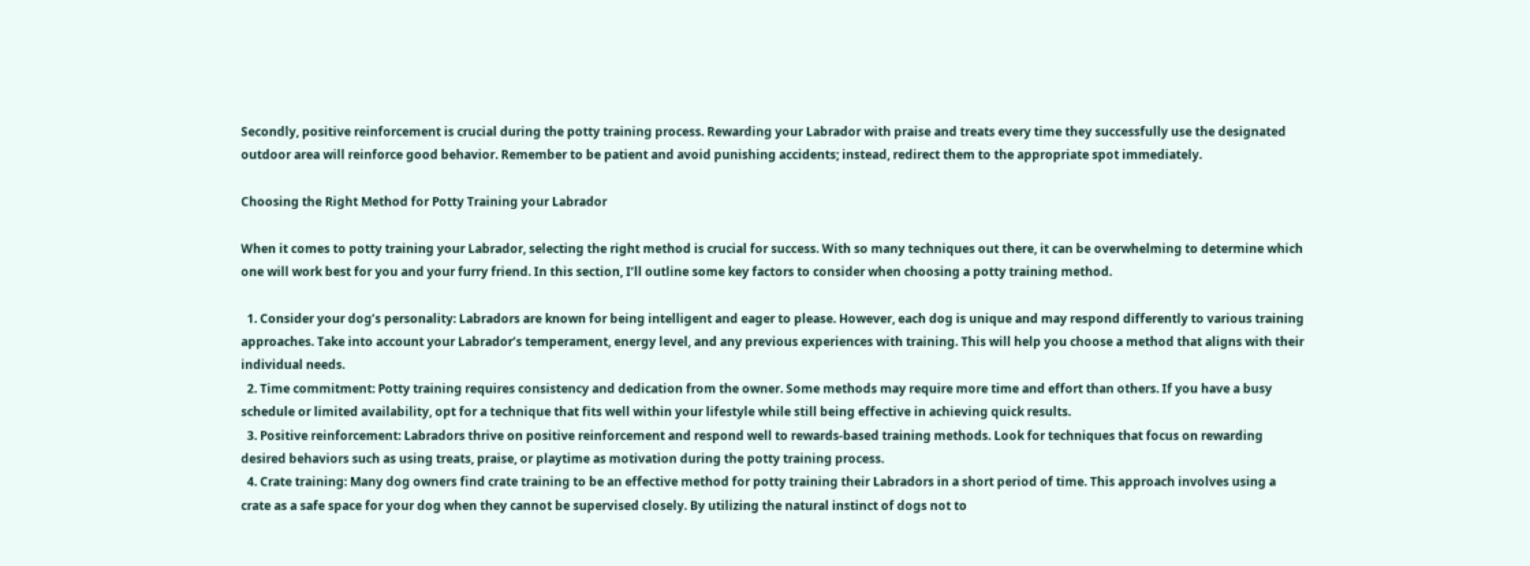Secondly, positive reinforcement is crucial during the potty training process. Rewarding your Labrador with praise and treats every time they successfully use the designated outdoor area will reinforce good behavior. Remember to be patient and avoid punishing accidents; instead, redirect them to the appropriate spot immediately.

Choosing the Right Method for Potty Training your Labrador

When it comes to potty training your Labrador, selecting the right method is crucial for success. With so many techniques out there, it can be overwhelming to determine which one will work best for you and your furry friend. In this section, I’ll outline some key factors to consider when choosing a potty training method.

  1. Consider your dog’s personality: Labradors are known for being intelligent and eager to please. However, each dog is unique and may respond differently to various training approaches. Take into account your Labrador’s temperament, energy level, and any previous experiences with training. This will help you choose a method that aligns with their individual needs.
  2. Time commitment: Potty training requires consistency and dedication from the owner. Some methods may require more time and effort than others. If you have a busy schedule or limited availability, opt for a technique that fits well within your lifestyle while still being effective in achieving quick results.
  3. Positive reinforcement: Labradors thrive on positive reinforcement and respond well to rewards-based training methods. Look for techniques that focus on rewarding desired behaviors such as using treats, praise, or playtime as motivation during the potty training process.
  4. Crate training: Many dog owners find crate training to be an effective method for potty training their Labradors in a short period of time. This approach involves using a crate as a safe space for your dog when they cannot be supervised closely. By utilizing the natural instinct of dogs not to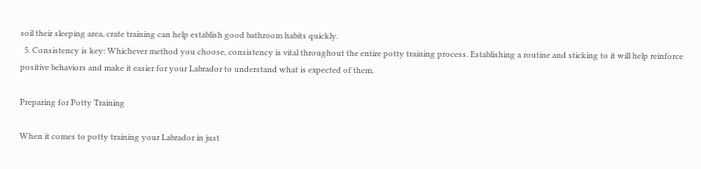soil their sleeping area, crate training can help establish good bathroom habits quickly.
  5. Consistency is key: Whichever method you choose, consistency is vital throughout the entire potty training process. Establishing a routine and sticking to it will help reinforce positive behaviors and make it easier for your Labrador to understand what is expected of them.

Preparing for Potty Training

When it comes to potty training your Labrador in just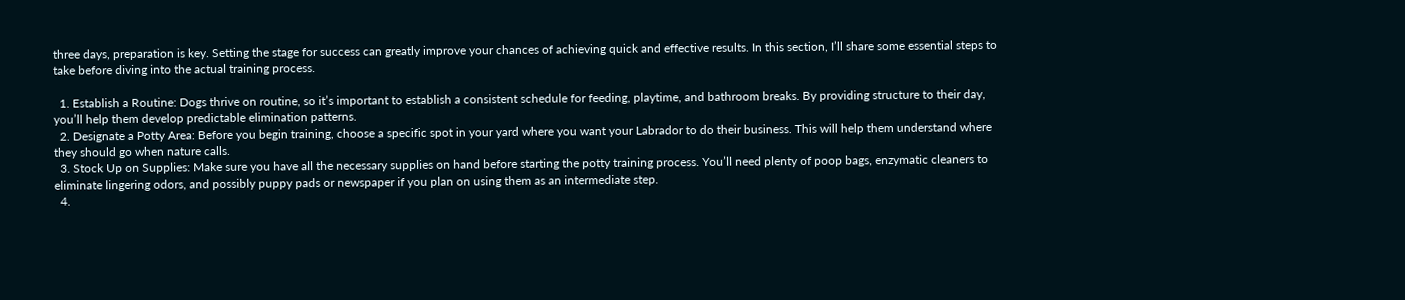three days, preparation is key. Setting the stage for success can greatly improve your chances of achieving quick and effective results. In this section, I’ll share some essential steps to take before diving into the actual training process.

  1. Establish a Routine: Dogs thrive on routine, so it’s important to establish a consistent schedule for feeding, playtime, and bathroom breaks. By providing structure to their day, you’ll help them develop predictable elimination patterns.
  2. Designate a Potty Area: Before you begin training, choose a specific spot in your yard where you want your Labrador to do their business. This will help them understand where they should go when nature calls.
  3. Stock Up on Supplies: Make sure you have all the necessary supplies on hand before starting the potty training process. You’ll need plenty of poop bags, enzymatic cleaners to eliminate lingering odors, and possibly puppy pads or newspaper if you plan on using them as an intermediate step.
  4.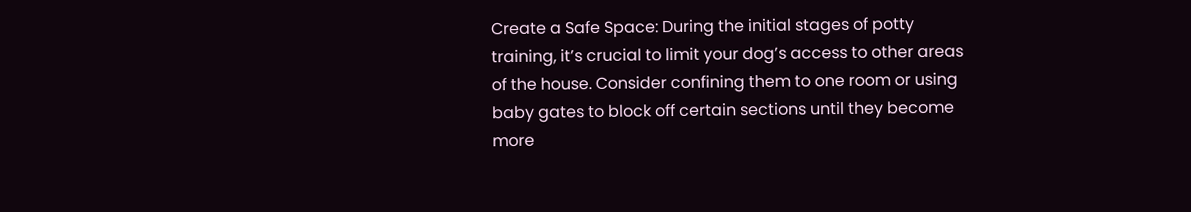Create a Safe Space: During the initial stages of potty training, it’s crucial to limit your dog’s access to other areas of the house. Consider confining them to one room or using baby gates to block off certain sections until they become more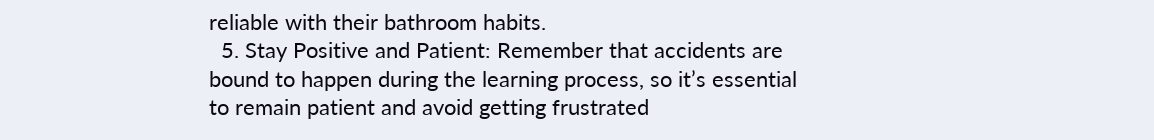reliable with their bathroom habits.
  5. Stay Positive and Patient: Remember that accidents are bound to happen during the learning process, so it’s essential to remain patient and avoid getting frustrated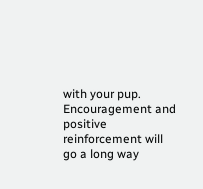with your pup. Encouragement and positive reinforcement will go a long way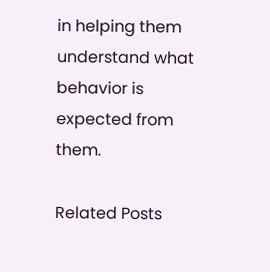in helping them understand what behavior is expected from them.

Related Posts